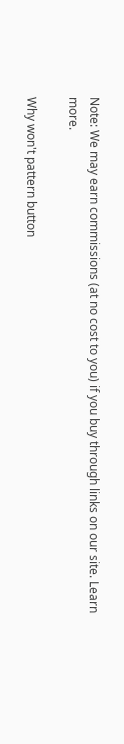Note: We may earn commissions (at no cost to you) if you buy through links on our site. Learn more.

Why won't pattern button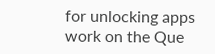for unlocking apps work on the Que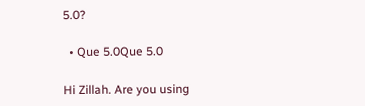5.0?

  • Que 5.0Que 5.0

Hi Zillah. Are you using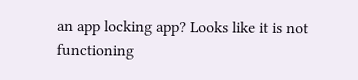an app locking app? Looks like it is not functioning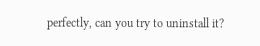perfectly, can you try to uninstall it?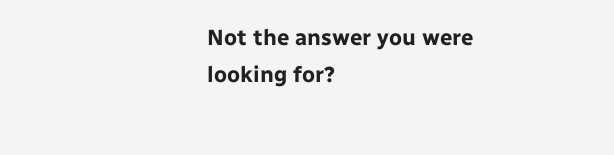Not the answer you were looking for?